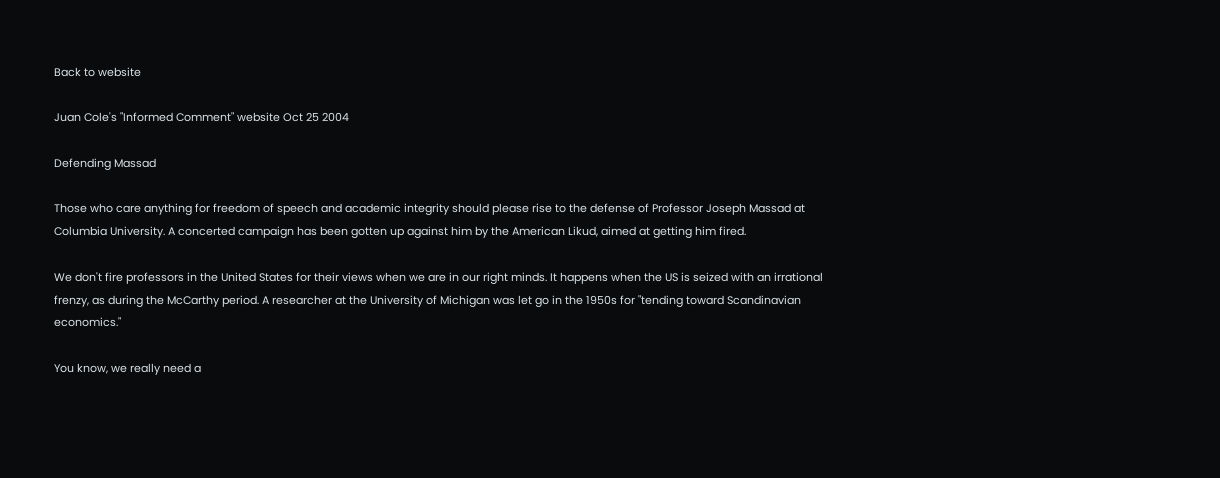Back to website

Juan Cole's "Informed Comment" website Oct 25 2004

Defending Massad

Those who care anything for freedom of speech and academic integrity should please rise to the defense of Professor Joseph Massad at Columbia University. A concerted campaign has been gotten up against him by the American Likud, aimed at getting him fired.

We don't fire professors in the United States for their views when we are in our right minds. It happens when the US is seized with an irrational frenzy, as during the McCarthy period. A researcher at the University of Michigan was let go in the 1950s for "tending toward Scandinavian economics."

You know, we really need a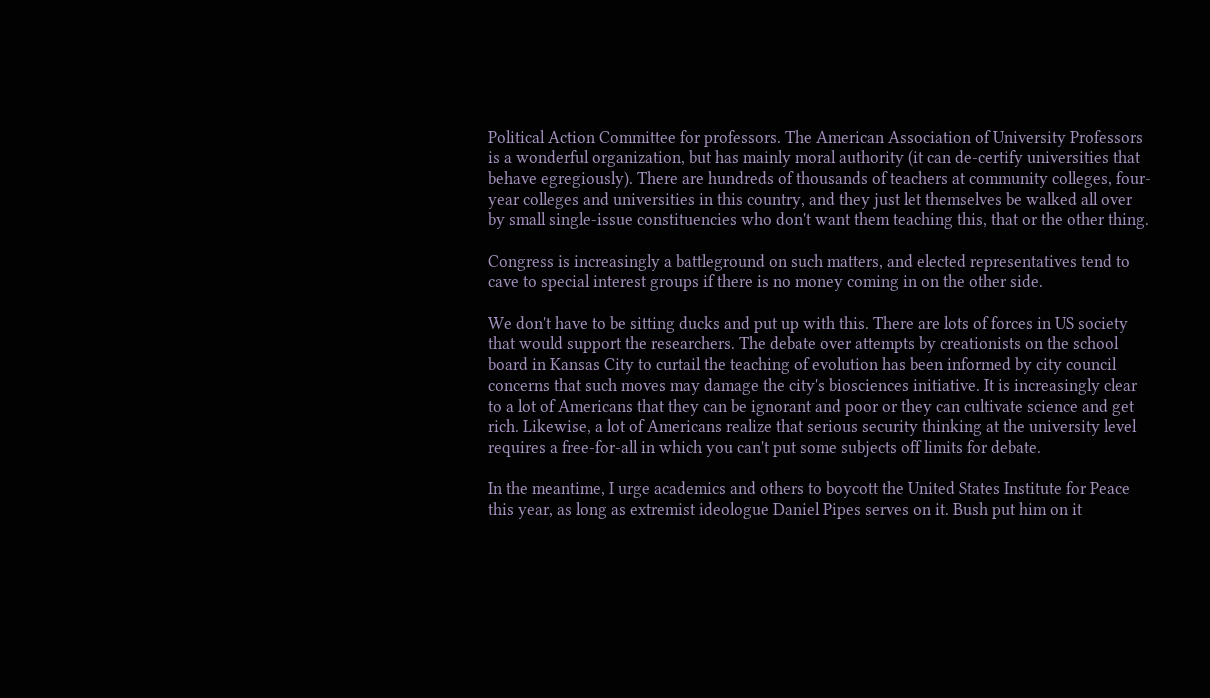Political Action Committee for professors. The American Association of University Professors is a wonderful organization, but has mainly moral authority (it can de-certify universities that behave egregiously). There are hundreds of thousands of teachers at community colleges, four-year colleges and universities in this country, and they just let themselves be walked all over by small single-issue constituencies who don't want them teaching this, that or the other thing.

Congress is increasingly a battleground on such matters, and elected representatives tend to cave to special interest groups if there is no money coming in on the other side.

We don't have to be sitting ducks and put up with this. There are lots of forces in US society that would support the researchers. The debate over attempts by creationists on the school board in Kansas City to curtail the teaching of evolution has been informed by city council concerns that such moves may damage the city's biosciences initiative. It is increasingly clear to a lot of Americans that they can be ignorant and poor or they can cultivate science and get rich. Likewise, a lot of Americans realize that serious security thinking at the university level requires a free-for-all in which you can't put some subjects off limits for debate.

In the meantime, I urge academics and others to boycott the United States Institute for Peace this year, as long as extremist ideologue Daniel Pipes serves on it. Bush put him on it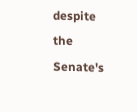despite the Senate's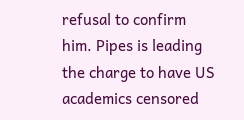refusal to confirm him. Pipes is leading the charge to have US academics censored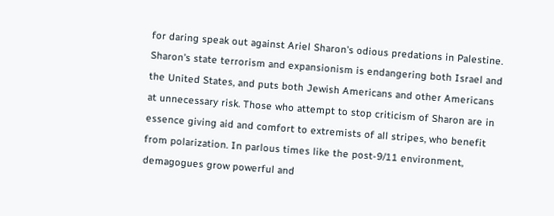for daring speak out against Ariel Sharon's odious predations in Palestine. Sharon's state terrorism and expansionism is endangering both Israel and the United States, and puts both Jewish Americans and other Americans at unnecessary risk. Those who attempt to stop criticism of Sharon are in essence giving aid and comfort to extremists of all stripes, who benefit from polarization. In parlous times like the post-9/11 environment, demagogues grow powerful and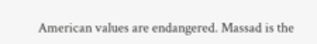American values are endangered. Massad is the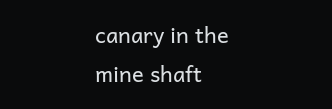canary in the mine shaft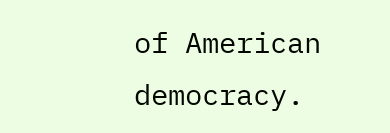of American democracy.